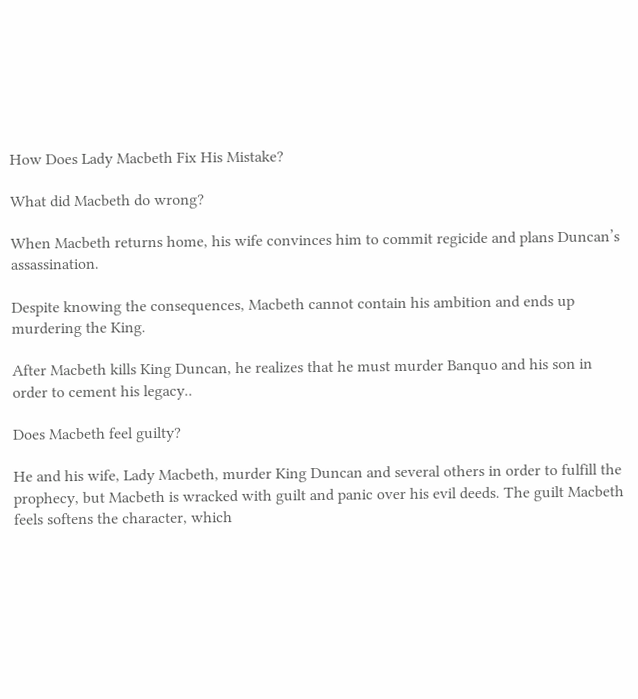How Does Lady Macbeth Fix His Mistake?

What did Macbeth do wrong?

When Macbeth returns home, his wife convinces him to commit regicide and plans Duncan’s assassination.

Despite knowing the consequences, Macbeth cannot contain his ambition and ends up murdering the King.

After Macbeth kills King Duncan, he realizes that he must murder Banquo and his son in order to cement his legacy..

Does Macbeth feel guilty?

He and his wife, Lady Macbeth, murder King Duncan and several others in order to fulfill the prophecy, but Macbeth is wracked with guilt and panic over his evil deeds. The guilt Macbeth feels softens the character, which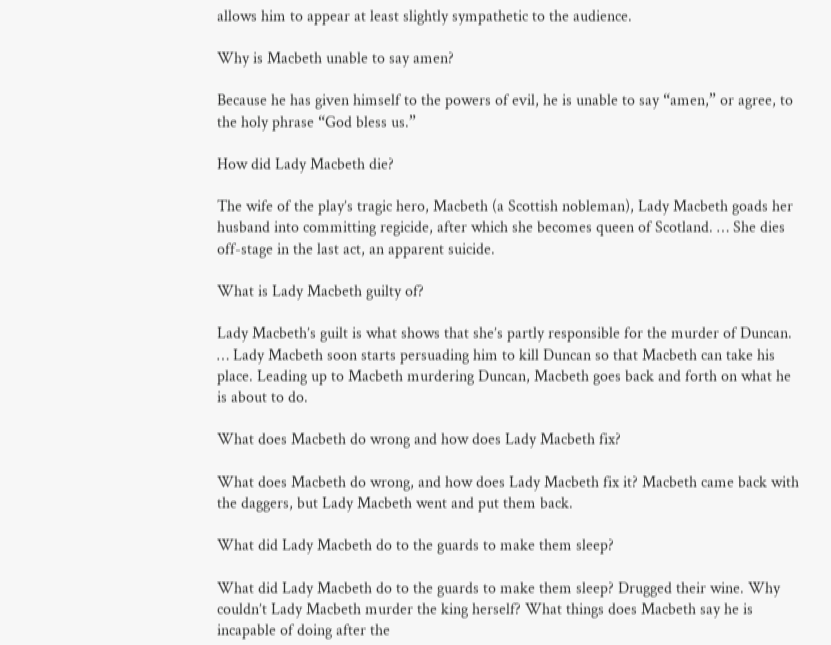allows him to appear at least slightly sympathetic to the audience.

Why is Macbeth unable to say amen?

Because he has given himself to the powers of evil, he is unable to say “amen,” or agree, to the holy phrase “God bless us.”

How did Lady Macbeth die?

The wife of the play’s tragic hero, Macbeth (a Scottish nobleman), Lady Macbeth goads her husband into committing regicide, after which she becomes queen of Scotland. … She dies off-stage in the last act, an apparent suicide.

What is Lady Macbeth guilty of?

Lady Macbeth’s guilt is what shows that she’s partly responsible for the murder of Duncan. … Lady Macbeth soon starts persuading him to kill Duncan so that Macbeth can take his place. Leading up to Macbeth murdering Duncan, Macbeth goes back and forth on what he is about to do.

What does Macbeth do wrong and how does Lady Macbeth fix?

What does Macbeth do wrong, and how does Lady Macbeth fix it? Macbeth came back with the daggers, but Lady Macbeth went and put them back.

What did Lady Macbeth do to the guards to make them sleep?

What did Lady Macbeth do to the guards to make them sleep? Drugged their wine. Why couldn’t Lady Macbeth murder the king herself? What things does Macbeth say he is incapable of doing after the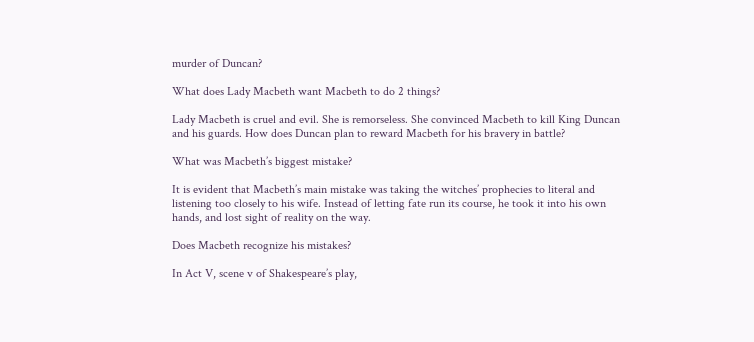murder of Duncan?

What does Lady Macbeth want Macbeth to do 2 things?

Lady Macbeth is cruel and evil. She is remorseless. She convinced Macbeth to kill King Duncan and his guards. How does Duncan plan to reward Macbeth for his bravery in battle?

What was Macbeth’s biggest mistake?

It is evident that Macbeth’s main mistake was taking the witches’ prophecies to literal and listening too closely to his wife. Instead of letting fate run its course, he took it into his own hands, and lost sight of reality on the way.

Does Macbeth recognize his mistakes?

In Act V, scene v of Shakespeare’s play,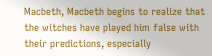Macbeth, Macbeth begins to realize that the witches have played him false with their predictions, especially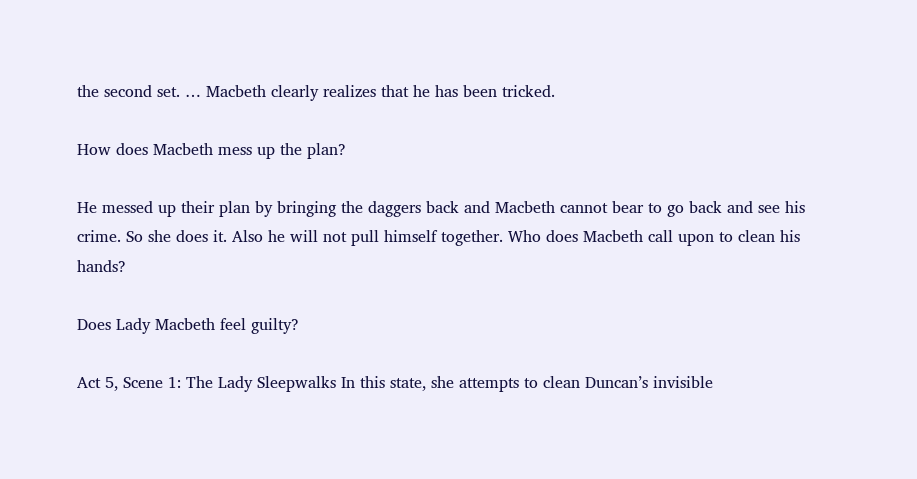the second set. … Macbeth clearly realizes that he has been tricked.

How does Macbeth mess up the plan?

He messed up their plan by bringing the daggers back and Macbeth cannot bear to go back and see his crime. So she does it. Also he will not pull himself together. Who does Macbeth call upon to clean his hands?

Does Lady Macbeth feel guilty?

Act 5, Scene 1: The Lady Sleepwalks In this state, she attempts to clean Duncan’s invisible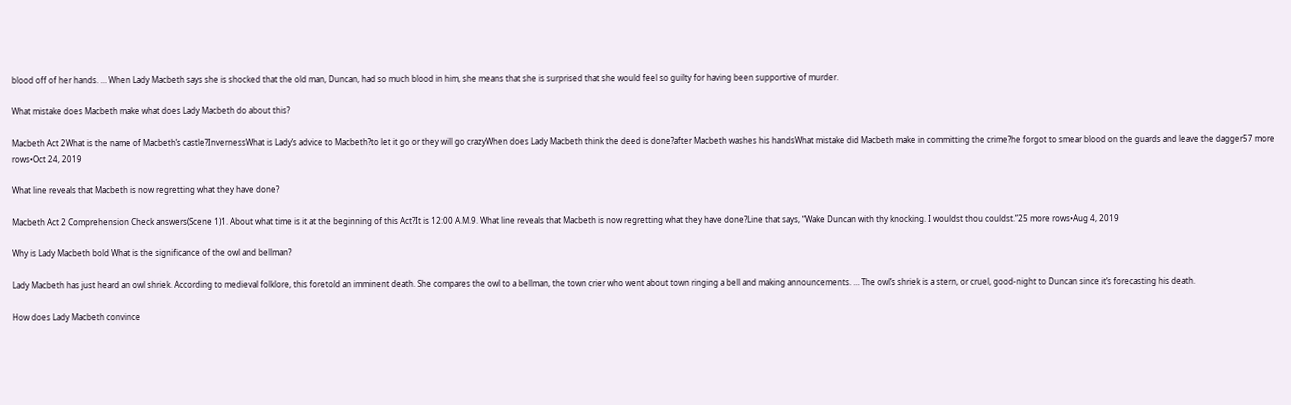blood off of her hands. … When Lady Macbeth says she is shocked that the old man, Duncan, had so much blood in him, she means that she is surprised that she would feel so guilty for having been supportive of murder.

What mistake does Macbeth make what does Lady Macbeth do about this?

Macbeth Act 2What is the name of Macbeth’s castle?InvernessWhat is Lady’s advice to Macbeth?to let it go or they will go crazyWhen does Lady Macbeth think the deed is done?after Macbeth washes his handsWhat mistake did Macbeth make in committing the crime?he forgot to smear blood on the guards and leave the dagger57 more rows•Oct 24, 2019

What line reveals that Macbeth is now regretting what they have done?

Macbeth Act 2 Comprehension Check answers(Scene 1)1. About what time is it at the beginning of this Act?It is 12:00 A.M.9. What line reveals that Macbeth is now regretting what they have done?Line that says, “Wake Duncan with thy knocking. I wouldst thou couldst.”25 more rows•Aug 4, 2019

Why is Lady Macbeth bold What is the significance of the owl and bellman?

Lady Macbeth has just heard an owl shriek. According to medieval folklore, this foretold an imminent death. She compares the owl to a bellman, the town crier who went about town ringing a bell and making announcements. … The owl’s shriek is a stern, or cruel, good-night to Duncan since it’s forecasting his death.

How does Lady Macbeth convince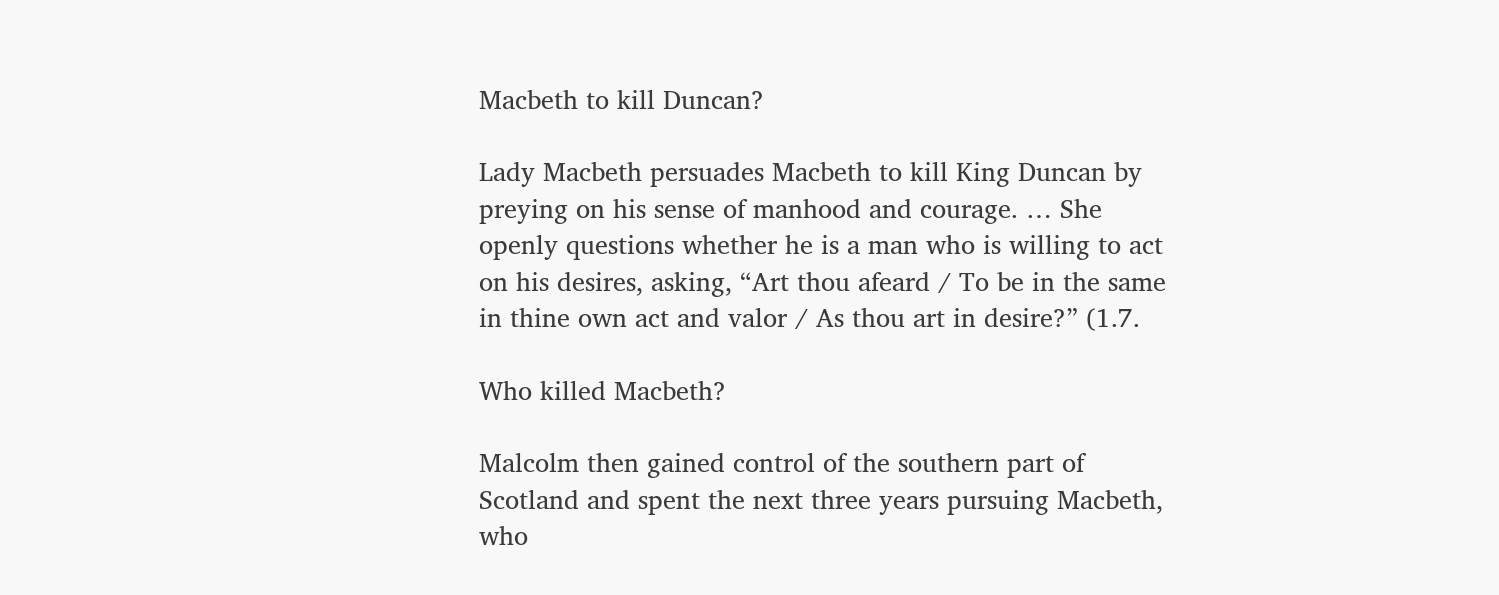Macbeth to kill Duncan?

Lady Macbeth persuades Macbeth to kill King Duncan by preying on his sense of manhood and courage. … She openly questions whether he is a man who is willing to act on his desires, asking, “Art thou afeard / To be in the same in thine own act and valor / As thou art in desire?” (1.7.

Who killed Macbeth?

Malcolm then gained control of the southern part of Scotland and spent the next three years pursuing Macbeth, who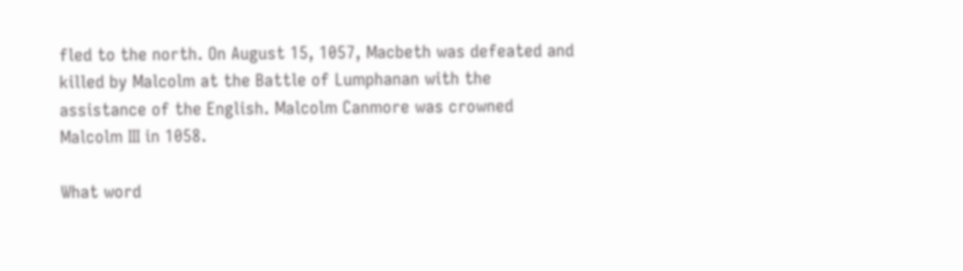fled to the north. On August 15, 1057, Macbeth was defeated and killed by Malcolm at the Battle of Lumphanan with the assistance of the English. Malcolm Canmore was crowned Malcolm III in 1058.

What word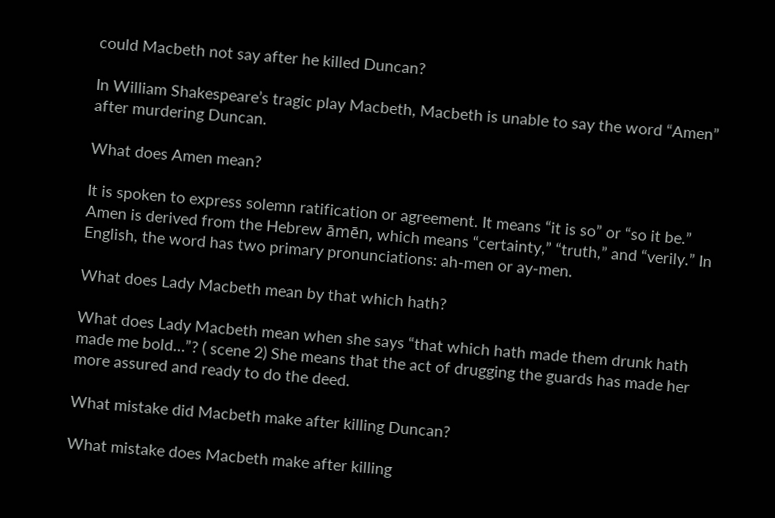could Macbeth not say after he killed Duncan?

In William Shakespeare’s tragic play Macbeth, Macbeth is unable to say the word “Amen” after murdering Duncan.

What does Amen mean?

It is spoken to express solemn ratification or agreement. It means “it is so” or “so it be.” Amen is derived from the Hebrew āmēn, which means “certainty,” “truth,” and “verily.” In English, the word has two primary pronunciations: ah-men or ay-men.

What does Lady Macbeth mean by that which hath?

What does Lady Macbeth mean when she says “that which hath made them drunk hath made me bold…”? ( scene 2) She means that the act of drugging the guards has made her more assured and ready to do the deed.

What mistake did Macbeth make after killing Duncan?

What mistake does Macbeth make after killing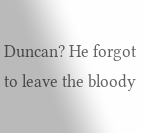Duncan? He forgot to leave the bloody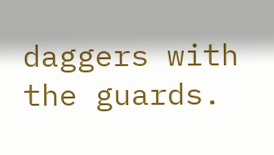daggers with the guards.